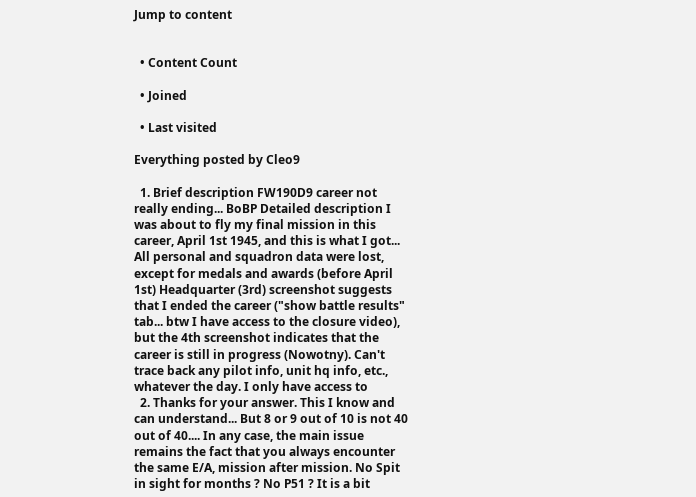Jump to content


  • Content Count

  • Joined

  • Last visited

Everything posted by Cleo9

  1. Brief description FW190D9 career not really ending... BoBP Detailed description I was about to fly my final mission in this career, April 1st 1945, and this is what I got... All personal and squadron data were lost, except for medals and awards (before April 1st) Headquarter (3rd) screenshot suggests that I ended the career ("show battle results" tab... btw I have access to the closure video), but the 4th screenshot indicates that the career is still in progress (Nowotny). Can't trace back any pilot info, unit hq info, etc., whatever the day. I only have access to
  2. Thanks for your answer. This I know and can understand... But 8 or 9 out of 10 is not 40 out of 40.... In any case, the main issue remains the fact that you always encounter the same E/A, mission after mission. No Spit in sight for months ? No P51 ? It is a bit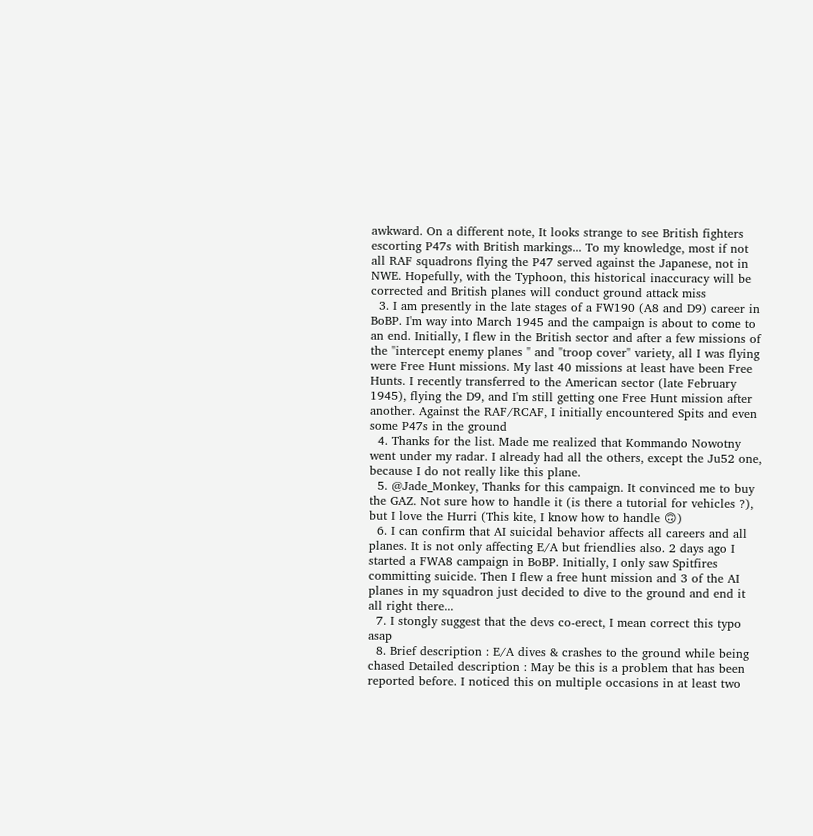awkward. On a different note, It looks strange to see British fighters escorting P47s with British markings... To my knowledge, most if not all RAF squadrons flying the P47 served against the Japanese, not in NWE. Hopefully, with the Typhoon, this historical inaccuracy will be corrected and British planes will conduct ground attack miss
  3. I am presently in the late stages of a FW190 (A8 and D9) career in BoBP. I'm way into March 1945 and the campaign is about to come to an end. Initially, I flew in the British sector and after a few missions of the "intercept enemy planes " and "troop cover" variety, all I was flying were Free Hunt missions. My last 40 missions at least have been Free Hunts. I recently transferred to the American sector (late February 1945), flying the D9, and I'm still getting one Free Hunt mission after another. Against the RAF/RCAF, I initially encountered Spits and even some P47s in the ground
  4. Thanks for the list. Made me realized that Kommando Nowotny went under my radar. I already had all the others, except the Ju52 one, because I do not really like this plane.
  5. @Jade_Monkey, Thanks for this campaign. It convinced me to buy the GAZ. Not sure how to handle it (is there a tutorial for vehicles ?), but I love the Hurri (This kite, I know how to handle 🙃)
  6. I can confirm that AI suicidal behavior affects all careers and all planes. It is not only affecting E/A but friendlies also. 2 days ago I started a FWA8 campaign in BoBP. Initially, I only saw Spitfires committing suicide. Then I flew a free hunt mission and 3 of the AI planes in my squadron just decided to dive to the ground and end it all right there...
  7. I stongly suggest that the devs co-erect, I mean correct this typo asap
  8. Brief description : E/A dives & crashes to the ground while being chased Detailed description : May be this is a problem that has been reported before. I noticed this on multiple occasions in at least two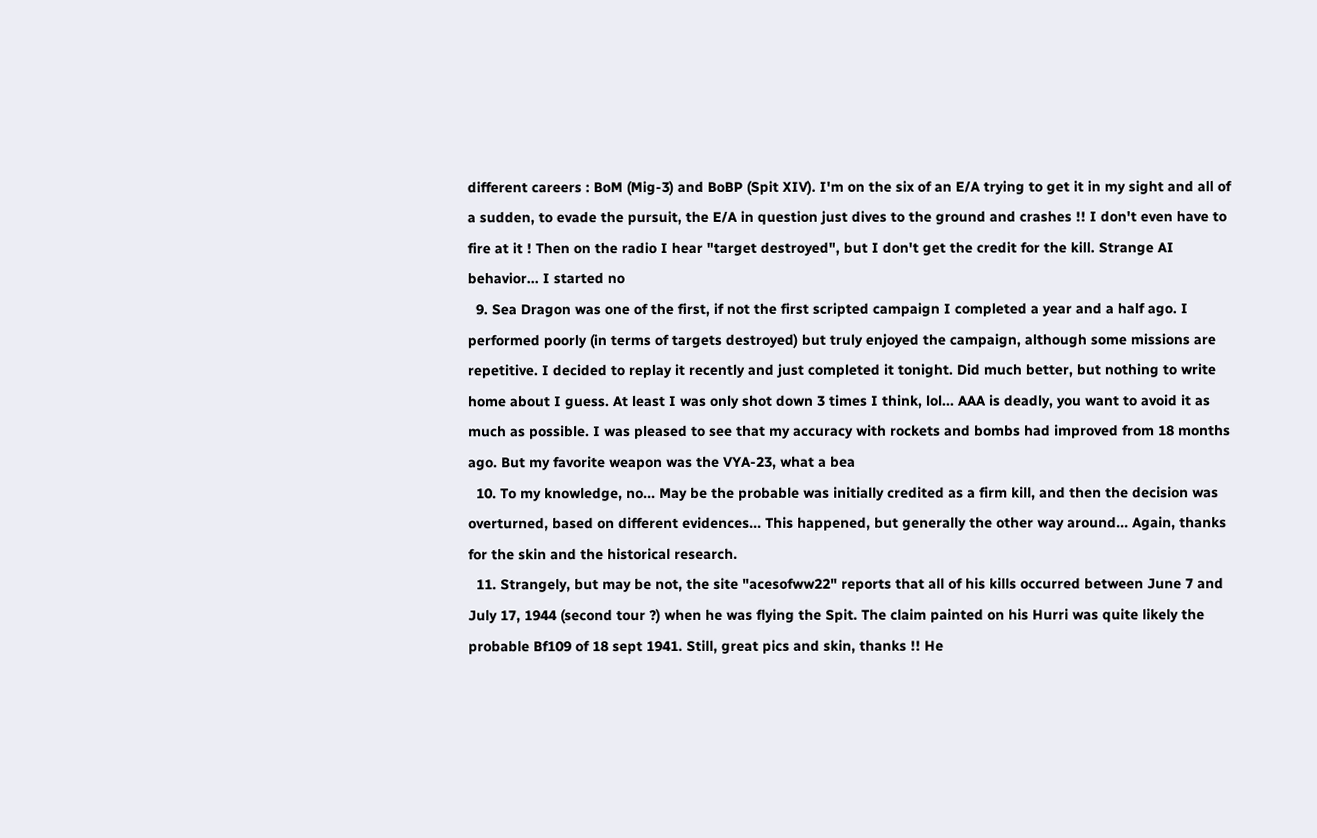different careers : BoM (Mig-3) and BoBP (Spit XIV). I'm on the six of an E/A trying to get it in my sight and all of a sudden, to evade the pursuit, the E/A in question just dives to the ground and crashes !! I don't even have to fire at it ! Then on the radio I hear "target destroyed", but I don't get the credit for the kill. Strange AI behavior... I started no
  9. Sea Dragon was one of the first, if not the first scripted campaign I completed a year and a half ago. I performed poorly (in terms of targets destroyed) but truly enjoyed the campaign, although some missions are repetitive. I decided to replay it recently and just completed it tonight. Did much better, but nothing to write home about I guess. At least I was only shot down 3 times I think, lol... AAA is deadly, you want to avoid it as much as possible. I was pleased to see that my accuracy with rockets and bombs had improved from 18 months ago. But my favorite weapon was the VYA-23, what a bea
  10. To my knowledge, no... May be the probable was initially credited as a firm kill, and then the decision was overturned, based on different evidences... This happened, but generally the other way around... Again, thanks for the skin and the historical research.
  11. Strangely, but may be not, the site "acesofww22" reports that all of his kills occurred between June 7 and July 17, 1944 (second tour ?) when he was flying the Spit. The claim painted on his Hurri was quite likely the probable Bf109 of 18 sept 1941. Still, great pics and skin, thanks !! He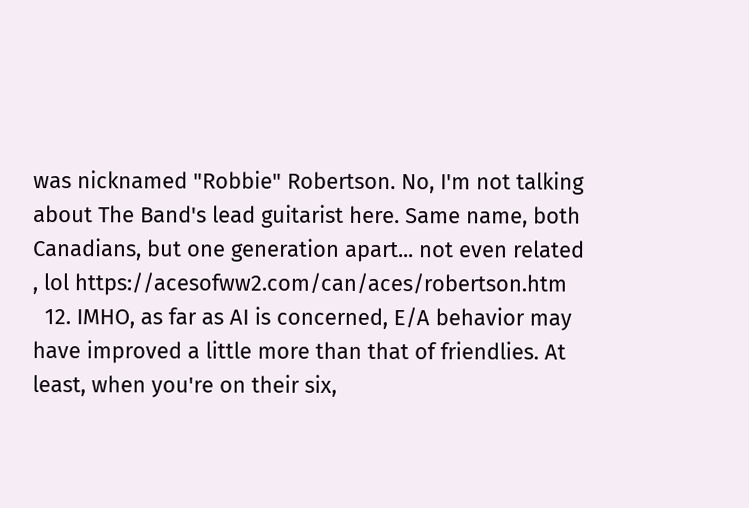was nicknamed "Robbie" Robertson. No, I'm not talking about The Band's lead guitarist here. Same name, both Canadians, but one generation apart... not even related , lol https://acesofww2.com/can/aces/robertson.htm
  12. IMHO, as far as AI is concerned, E/A behavior may have improved a little more than that of friendlies. At least, when you're on their six,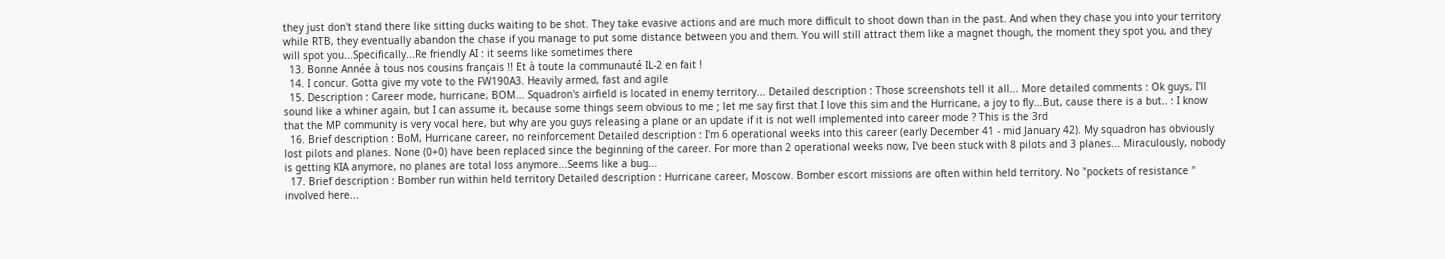they just don't stand there like sitting ducks waiting to be shot. They take evasive actions and are much more difficult to shoot down than in the past. And when they chase you into your territory while RTB, they eventually abandon the chase if you manage to put some distance between you and them. You will still attract them like a magnet though, the moment they spot you, and they will spot you...Specifically...Re friendly AI : it seems like sometimes there
  13. Bonne Année à tous nos cousins français !! Et à toute la communauté IL-2 en fait !
  14. I concur. Gotta give my vote to the FW190A3. Heavily armed, fast and agile
  15. Description : Career mode, hurricane, BOM... Squadron's airfield is located in enemy territory... Detailed description : Those screenshots tell it all... More detailed comments : Ok guys, I'll sound like a whiner again, but I can assume it, because some things seem obvious to me ; let me say first that I love this sim and the Hurricane, a joy to fly...But, cause there is a but.. : I know that the MP community is very vocal here, but why are you guys releasing a plane or an update if it is not well implemented into career mode ? This is the 3rd
  16. Brief description : BoM, Hurricane career, no reinforcement Detailed description : I'm 6 operational weeks into this career (early December 41 - mid January 42). My squadron has obviously lost pilots and planes. None (0+0) have been replaced since the beginning of the career. For more than 2 operational weeks now, I've been stuck with 8 pilots and 3 planes... Miraculously, nobody is getting KIA anymore, no planes are total loss anymore...Seems like a bug...
  17. Brief description : Bomber run within held territory Detailed description : Hurricane career, Moscow. Bomber escort missions are often within held territory. No "pockets of resistance " involved here...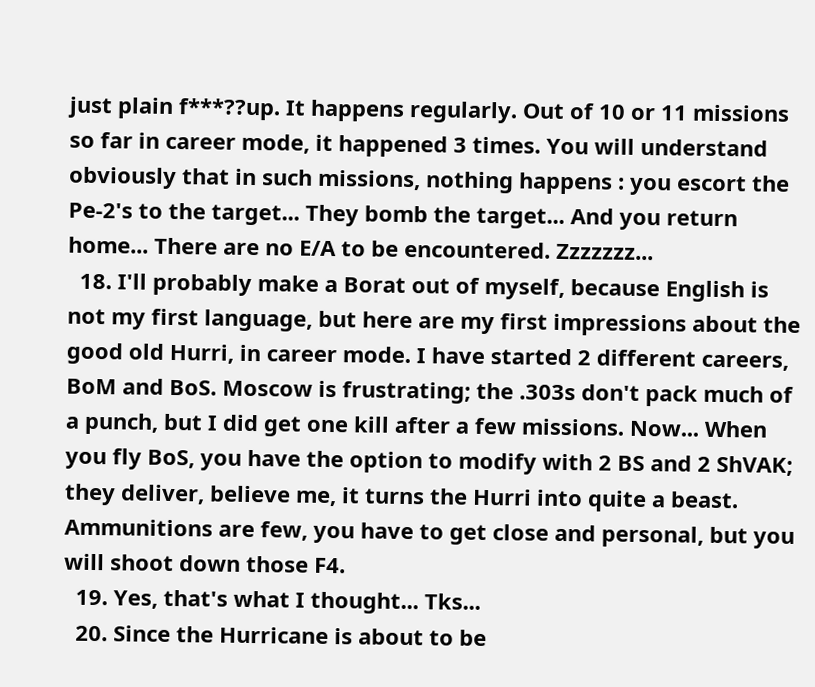just plain f***??up. It happens regularly. Out of 10 or 11 missions so far in career mode, it happened 3 times. You will understand obviously that in such missions, nothing happens : you escort the Pe-2's to the target... They bomb the target... And you return home... There are no E/A to be encountered. Zzzzzzz...
  18. I'll probably make a Borat out of myself, because English is not my first language, but here are my first impressions about the good old Hurri, in career mode. I have started 2 different careers, BoM and BoS. Moscow is frustrating; the .303s don't pack much of a punch, but I did get one kill after a few missions. Now... When you fly BoS, you have the option to modify with 2 BS and 2 ShVAK; they deliver, believe me, it turns the Hurri into quite a beast. Ammunitions are few, you have to get close and personal, but you will shoot down those F4.
  19. Yes, that's what I thought... Tks...
  20. Since the Hurricane is about to be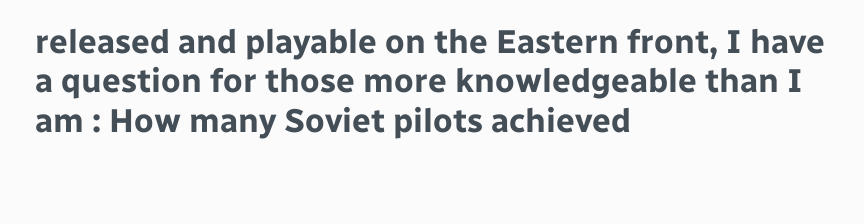released and playable on the Eastern front, I have a question for those more knowledgeable than I am : How many Soviet pilots achieved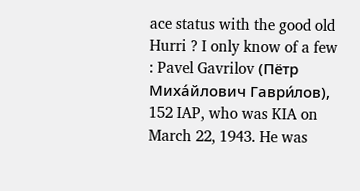ace status with the good old Hurri ? I only know of a few : Pavel Gavrilov (Пётр Миха́йлович Гаври́лов), 152 IAP, who was KIA on March 22, 1943. He was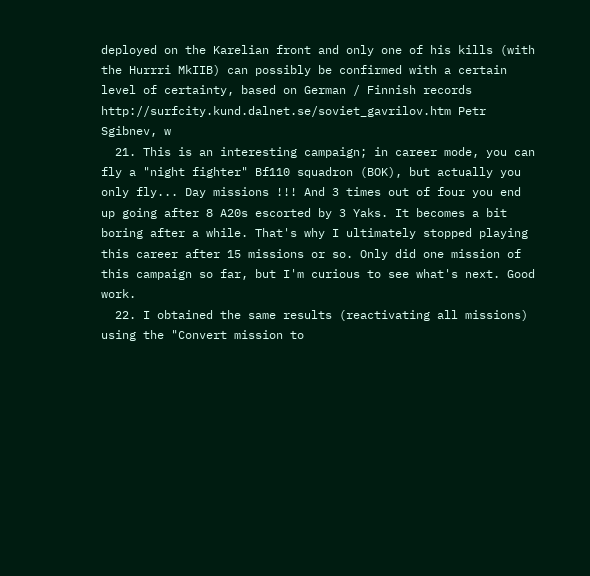deployed on the Karelian front and only one of his kills (with the Hurrri MkIIB) can possibly be confirmed with a certain level of certainty, based on German / Finnish records http://surfcity.kund.dalnet.se/soviet_gavrilov.htm Petr Sgibnev, w
  21. This is an interesting campaign; in career mode, you can fly a "night fighter" Bf110 squadron (BOK), but actually you only fly... Day missions !!! And 3 times out of four you end up going after 8 A20s escorted by 3 Yaks. It becomes a bit boring after a while. That's why I ultimately stopped playing this career after 15 missions or so. Only did one mission of this campaign so far, but I'm curious to see what's next. Good work.
  22. I obtained the same results (reactivating all missions) using the "Convert mission to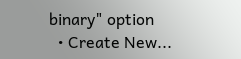binary" option
  • Create New...